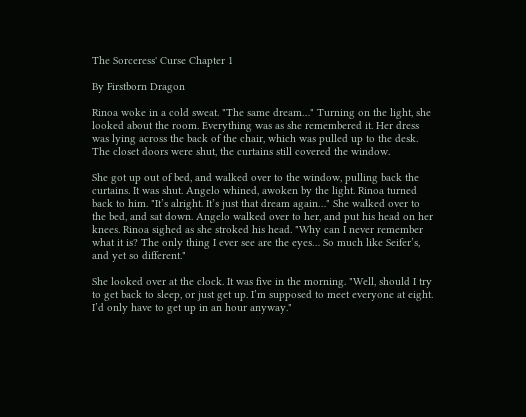The Sorceress' Curse Chapter 1

By Firstborn Dragon

Rinoa woke in a cold sweat. "The same dream…" Turning on the light, she looked about the room. Everything was as she remembered it. Her dress was lying across the back of the chair, which was pulled up to the desk. The closet doors were shut, the curtains still covered the window.

She got up out of bed, and walked over to the window, pulling back the curtains. It was shut. Angelo whined, awoken by the light. Rinoa turned back to him. "It’s alright. It’s just that dream again…" She walked over to the bed, and sat down. Angelo walked over to her, and put his head on her knees. Rinoa sighed as she stroked his head. "Why can I never remember what it is? The only thing I ever see are the eyes… So much like Seifer’s, and yet so different."

She looked over at the clock. It was five in the morning. "Well, should I try to get back to sleep, or just get up. I’m supposed to meet everyone at eight. I’d only have to get up in an hour anyway."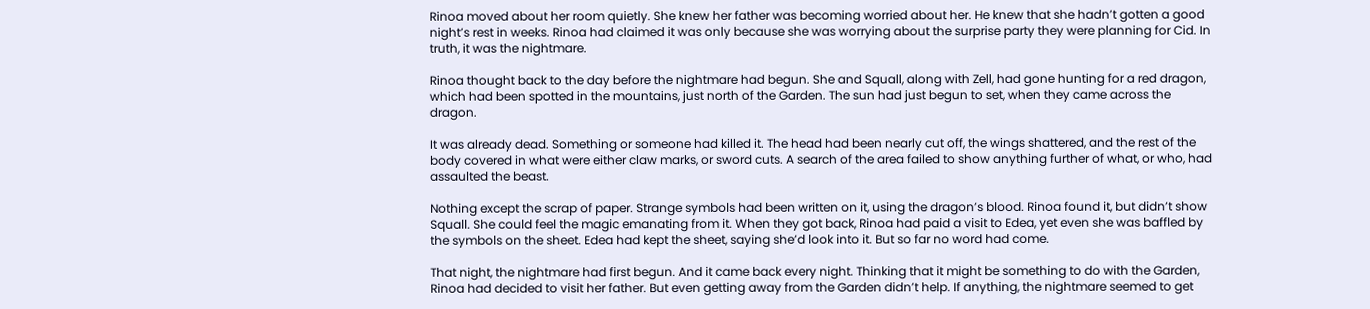Rinoa moved about her room quietly. She knew her father was becoming worried about her. He knew that she hadn’t gotten a good night’s rest in weeks. Rinoa had claimed it was only because she was worrying about the surprise party they were planning for Cid. In truth, it was the nightmare.

Rinoa thought back to the day before the nightmare had begun. She and Squall, along with Zell, had gone hunting for a red dragon, which had been spotted in the mountains, just north of the Garden. The sun had just begun to set, when they came across the dragon.

It was already dead. Something or someone had killed it. The head had been nearly cut off, the wings shattered, and the rest of the body covered in what were either claw marks, or sword cuts. A search of the area failed to show anything further of what, or who, had assaulted the beast.

Nothing except the scrap of paper. Strange symbols had been written on it, using the dragon’s blood. Rinoa found it, but didn’t show Squall. She could feel the magic emanating from it. When they got back, Rinoa had paid a visit to Edea, yet even she was baffled by the symbols on the sheet. Edea had kept the sheet, saying she’d look into it. But so far no word had come.

That night, the nightmare had first begun. And it came back every night. Thinking that it might be something to do with the Garden, Rinoa had decided to visit her father. But even getting away from the Garden didn’t help. If anything, the nightmare seemed to get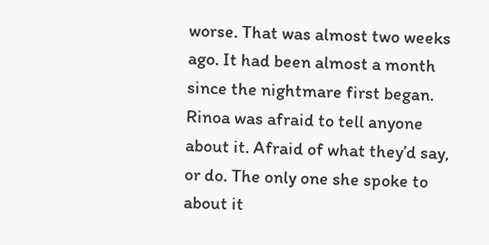worse. That was almost two weeks ago. It had been almost a month since the nightmare first began. Rinoa was afraid to tell anyone about it. Afraid of what they’d say, or do. The only one she spoke to about it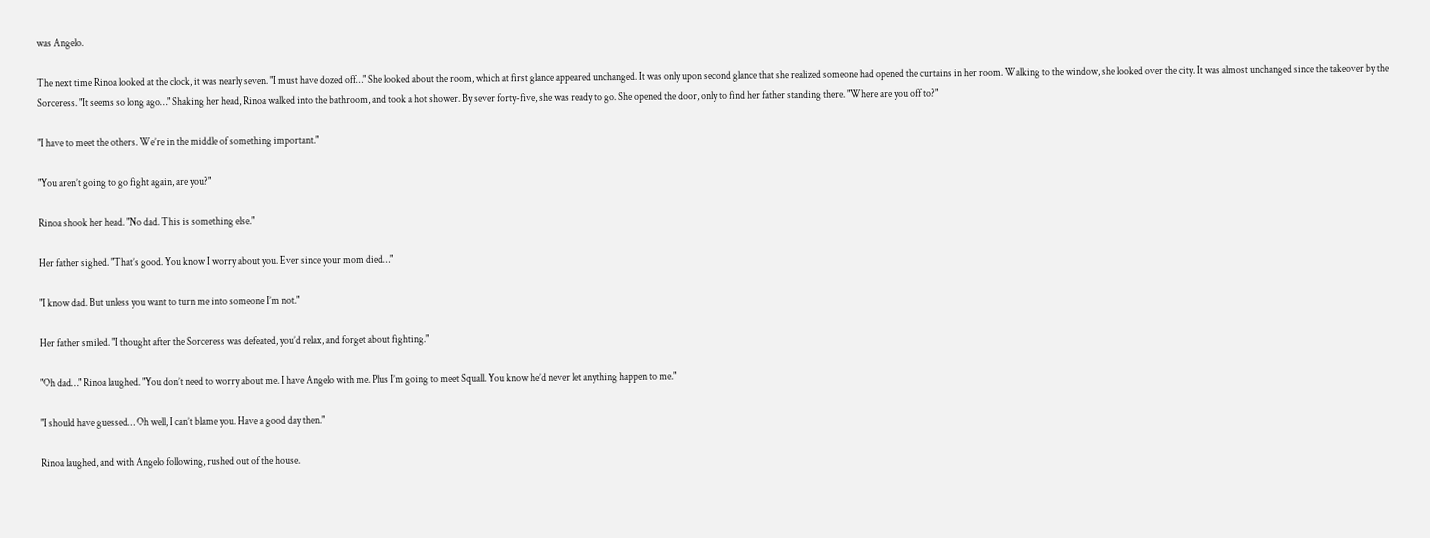was Angelo.

The next time Rinoa looked at the clock, it was nearly seven. "I must have dozed off…" She looked about the room, which at first glance appeared unchanged. It was only upon second glance that she realized someone had opened the curtains in her room. Walking to the window, she looked over the city. It was almost unchanged since the takeover by the Sorceress. "It seems so long ago…" Shaking her head, Rinoa walked into the bathroom, and took a hot shower. By sever forty-five, she was ready to go. She opened the door, only to find her father standing there. "Where are you off to?"

"I have to meet the others. We’re in the middle of something important."

"You aren’t going to go fight again, are you?"

Rinoa shook her head. "No dad. This is something else."

Her father sighed. "That’s good. You know I worry about you. Ever since your mom died…"

"I know dad. But unless you want to turn me into someone I’m not."

Her father smiled. "I thought after the Sorceress was defeated, you’d relax, and forget about fighting."

"Oh dad…" Rinoa laughed. "You don’t need to worry about me. I have Angelo with me. Plus I’m going to meet Squall. You know he’d never let anything happen to me."

"I should have guessed… Oh well, I can’t blame you. Have a good day then."

Rinoa laughed, and with Angelo following, rushed out of the house.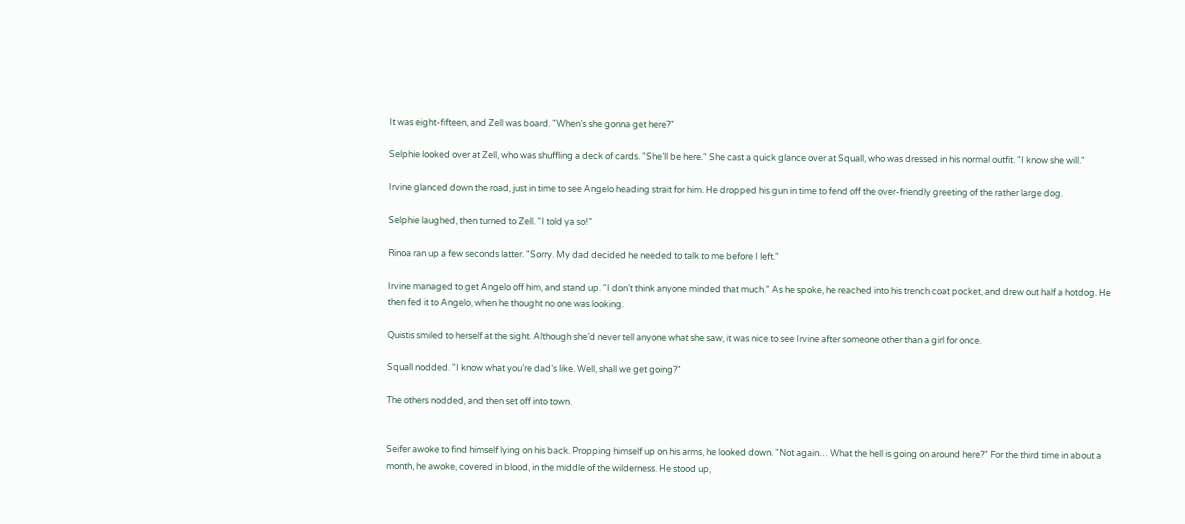It was eight-fifteen, and Zell was board. "When’s she gonna get here?"

Selphie looked over at Zell, who was shuffling a deck of cards. "She’ll be here." She cast a quick glance over at Squall, who was dressed in his normal outfit. "I know she will."

Irvine glanced down the road, just in time to see Angelo heading strait for him. He dropped his gun in time to fend off the over-friendly greeting of the rather large dog.

Selphie laughed, then turned to Zell. "I told ya so!"

Rinoa ran up a few seconds latter. "Sorry. My dad decided he needed to talk to me before I left."

Irvine managed to get Angelo off him, and stand up. "I don’t think anyone minded that much." As he spoke, he reached into his trench coat pocket, and drew out half a hotdog. He then fed it to Angelo, when he thought no one was looking.

Quistis smiled to herself at the sight. Although she’d never tell anyone what she saw, it was nice to see Irvine after someone other than a girl for once.

Squall nodded. "I know what you’re dad’s like. Well, shall we get going?"

The others nodded, and then set off into town.


Seifer awoke to find himself lying on his back. Propping himself up on his arms, he looked down. "Not again… What the hell is going on around here?" For the third time in about a month, he awoke, covered in blood, in the middle of the wilderness. He stood up,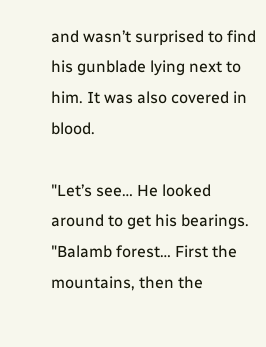and wasn’t surprised to find his gunblade lying next to him. It was also covered in blood.

"Let’s see… He looked around to get his bearings. "Balamb forest… First the mountains, then the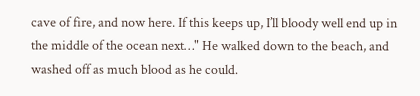cave of fire, and now here. If this keeps up, I’ll bloody well end up in the middle of the ocean next…" He walked down to the beach, and washed off as much blood as he could.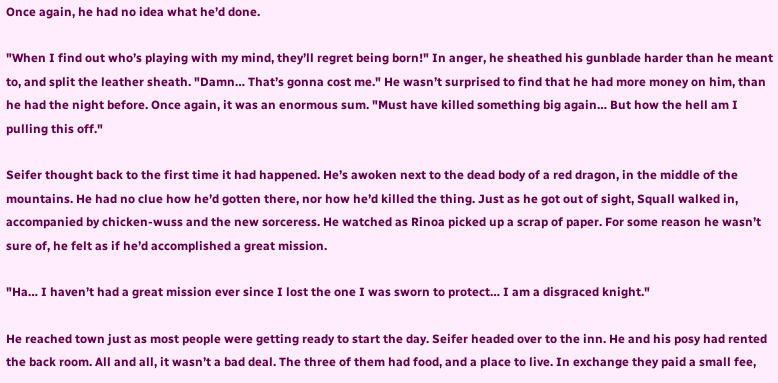Once again, he had no idea what he’d done.

"When I find out who’s playing with my mind, they’ll regret being born!" In anger, he sheathed his gunblade harder than he meant to, and split the leather sheath. "Damn… That’s gonna cost me." He wasn’t surprised to find that he had more money on him, than he had the night before. Once again, it was an enormous sum. "Must have killed something big again… But how the hell am I pulling this off."

Seifer thought back to the first time it had happened. He’s awoken next to the dead body of a red dragon, in the middle of the mountains. He had no clue how he’d gotten there, nor how he’d killed the thing. Just as he got out of sight, Squall walked in, accompanied by chicken-wuss and the new sorceress. He watched as Rinoa picked up a scrap of paper. For some reason he wasn’t sure of, he felt as if he’d accomplished a great mission.

"Ha… I haven’t had a great mission ever since I lost the one I was sworn to protect… I am a disgraced knight."

He reached town just as most people were getting ready to start the day. Seifer headed over to the inn. He and his posy had rented the back room. All and all, it wasn’t a bad deal. The three of them had food, and a place to live. In exchange they paid a small fee,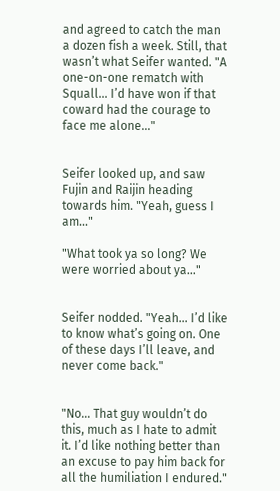and agreed to catch the man a dozen fish a week. Still, that wasn’t what Seifer wanted. "A one-on-one rematch with Squall… I’d have won if that coward had the courage to face me alone…"


Seifer looked up, and saw Fujin and Raijin heading towards him. "Yeah, guess I am…"

"What took ya so long? We were worried about ya…"


Seifer nodded. "Yeah… I’d like to know what’s going on. One of these days I’ll leave, and never come back."


"No… That guy wouldn’t do this, much as I hate to admit it. I’d like nothing better than an excuse to pay him back for all the humiliation I endured."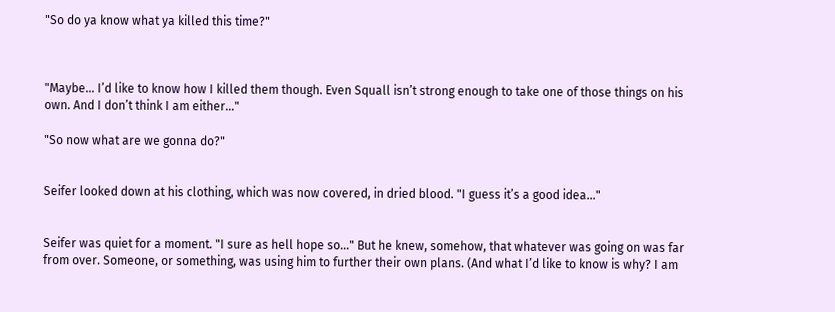"So do ya know what ya killed this time?"



"Maybe… I’d like to know how I killed them though. Even Squall isn’t strong enough to take one of those things on his own. And I don’t think I am either…"

"So now what are we gonna do?"


Seifer looked down at his clothing, which was now covered, in dried blood. "I guess it’s a good idea…"


Seifer was quiet for a moment. "I sure as hell hope so…" But he knew, somehow, that whatever was going on was far from over. Someone, or something, was using him to further their own plans. (And what I’d like to know is why? I am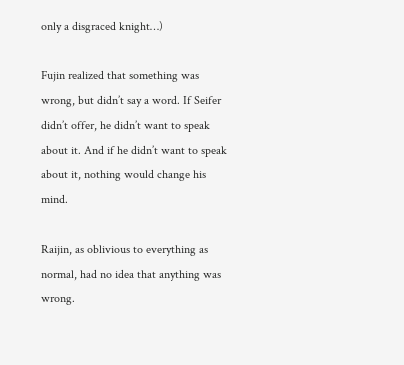only a disgraced knight…)

Fujin realized that something was wrong, but didn’t say a word. If Seifer didn’t offer, he didn’t want to speak about it. And if he didn’t want to speak about it, nothing would change his mind.

Raijin, as oblivious to everything as normal, had no idea that anything was wrong.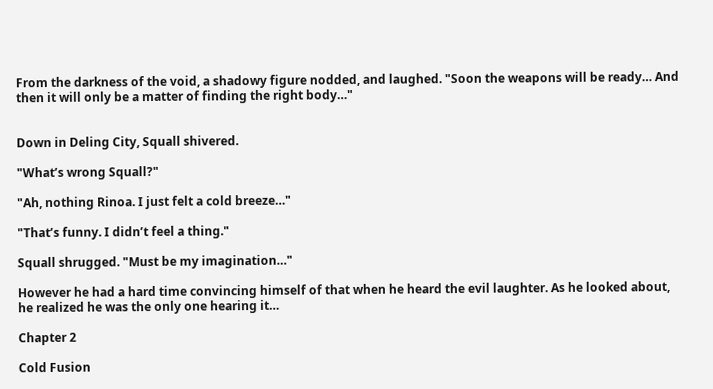From the darkness of the void, a shadowy figure nodded, and laughed. "Soon the weapons will be ready… And then it will only be a matter of finding the right body…"


Down in Deling City, Squall shivered.

"What’s wrong Squall?"

"Ah, nothing Rinoa. I just felt a cold breeze…"

"That’s funny. I didn’t feel a thing."

Squall shrugged. "Must be my imagination…"

However he had a hard time convincing himself of that when he heard the evil laughter. As he looked about, he realized he was the only one hearing it…

Chapter 2

Cold Fusion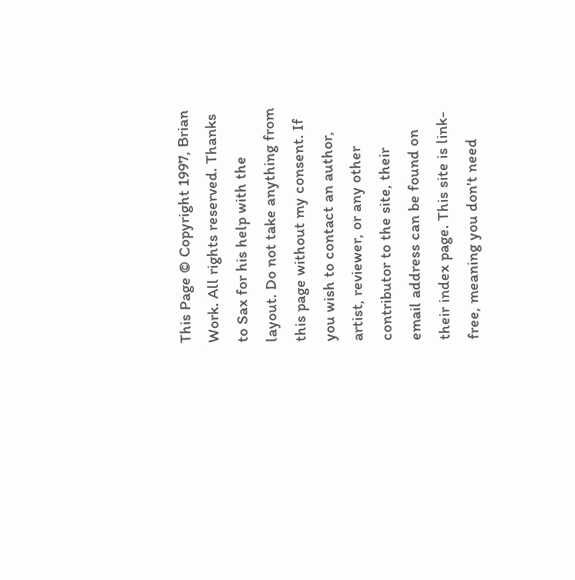This Page © Copyright 1997, Brian Work. All rights reserved. Thanks to Sax for his help with the layout. Do not take anything from this page without my consent. If you wish to contact an author, artist, reviewer, or any other contributor to the site, their email address can be found on their index page. This site is link-free, meaning you don't need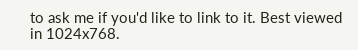to ask me if you'd like to link to it. Best viewed in 1024x768.